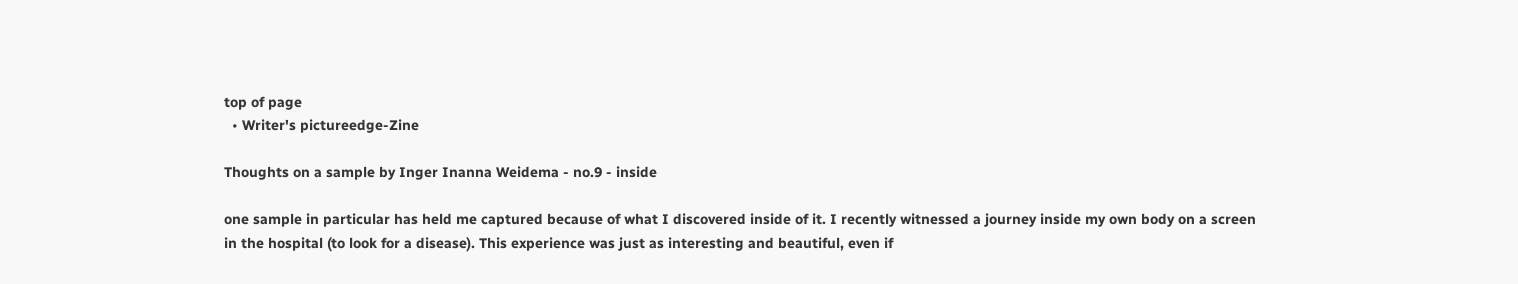top of page
  • Writer's pictureedge-Zine

Thoughts on a sample by Inger Inanna Weidema - no.9 - inside

one sample in particular has held me captured because of what I discovered inside of it. I recently witnessed a journey inside my own body on a screen in the hospital (to look for a disease). This experience was just as interesting and beautiful, even if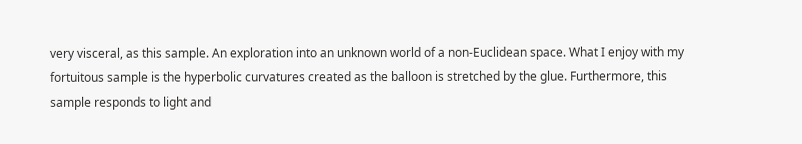very visceral, as this sample. An exploration into an unknown world of a non-Euclidean space. What I enjoy with my fortuitous sample is the hyperbolic curvatures created as the balloon is stretched by the glue. Furthermore, this sample responds to light and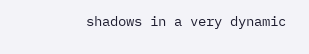shadows in a very dynamic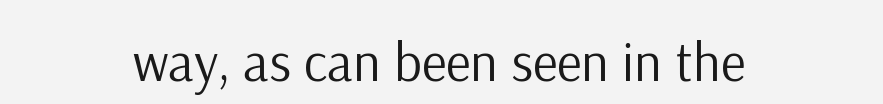way, as can been seen in the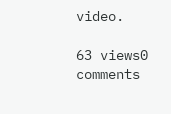video.

63 views0 comments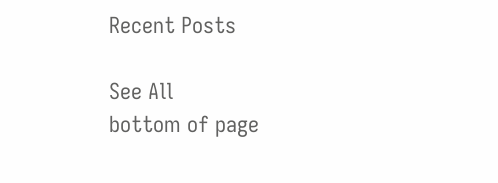Recent Posts

See All
bottom of page